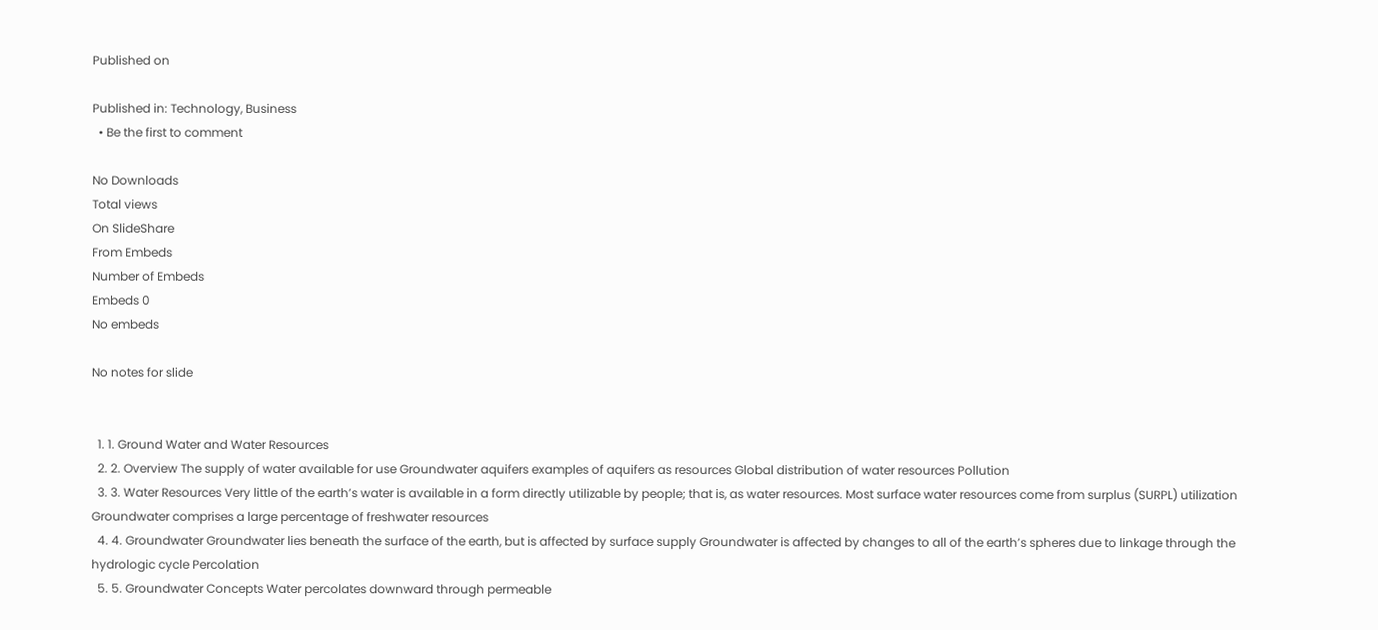Published on

Published in: Technology, Business
  • Be the first to comment

No Downloads
Total views
On SlideShare
From Embeds
Number of Embeds
Embeds 0
No embeds

No notes for slide


  1. 1. Ground Water and Water Resources
  2. 2. Overview The supply of water available for use Groundwater aquifers examples of aquifers as resources Global distribution of water resources Pollution
  3. 3. Water Resources Very little of the earth’s water is available in a form directly utilizable by people; that is, as water resources. Most surface water resources come from surplus (SURPL) utilization Groundwater comprises a large percentage of freshwater resources
  4. 4. Groundwater Groundwater lies beneath the surface of the earth, but is affected by surface supply Groundwater is affected by changes to all of the earth’s spheres due to linkage through the hydrologic cycle Percolation
  5. 5. Groundwater Concepts Water percolates downward through permeable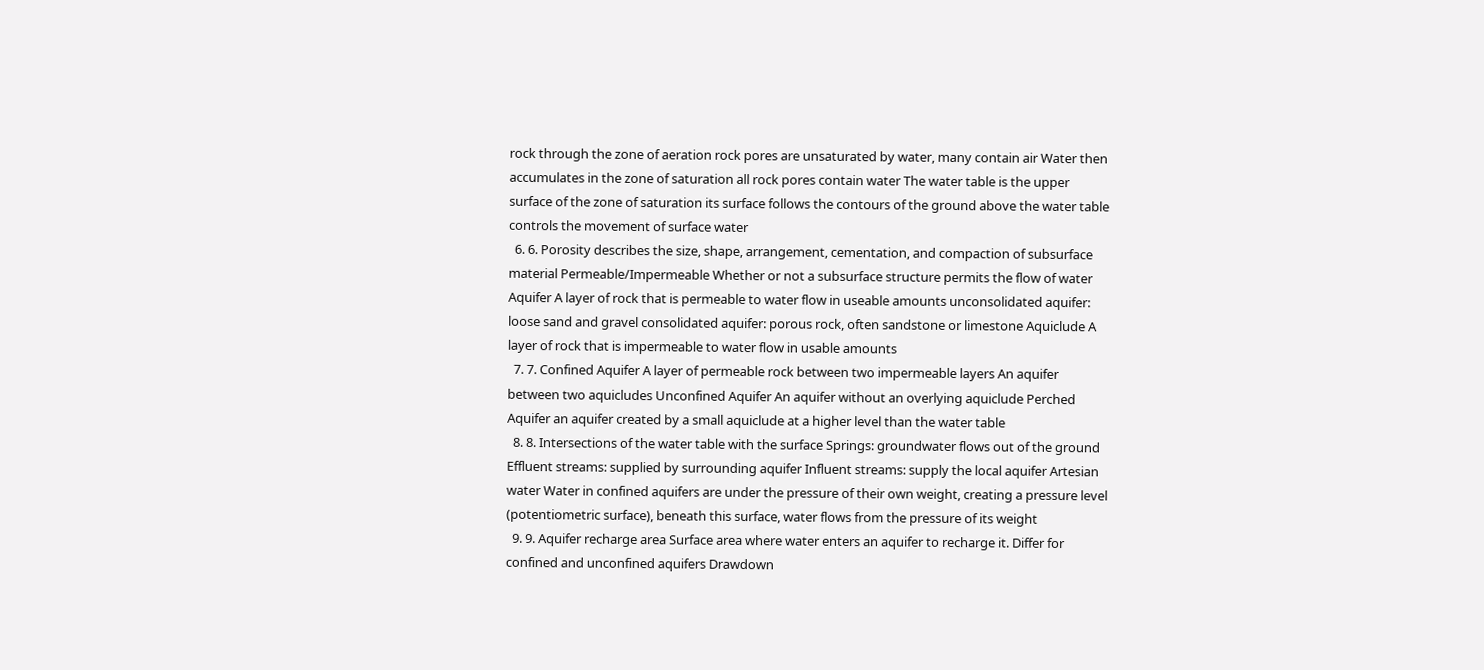rock through the zone of aeration rock pores are unsaturated by water, many contain air Water then accumulates in the zone of saturation all rock pores contain water The water table is the upper surface of the zone of saturation its surface follows the contours of the ground above the water table controls the movement of surface water
  6. 6. Porosity describes the size, shape, arrangement, cementation, and compaction of subsurface material Permeable/Impermeable Whether or not a subsurface structure permits the flow of water Aquifer A layer of rock that is permeable to water flow in useable amounts unconsolidated aquifer: loose sand and gravel consolidated aquifer: porous rock, often sandstone or limestone Aquiclude A layer of rock that is impermeable to water flow in usable amounts
  7. 7. Confined Aquifer A layer of permeable rock between two impermeable layers An aquifer between two aquicludes Unconfined Aquifer An aquifer without an overlying aquiclude Perched Aquifer an aquifer created by a small aquiclude at a higher level than the water table
  8. 8. Intersections of the water table with the surface Springs: groundwater flows out of the ground Effluent streams: supplied by surrounding aquifer Influent streams: supply the local aquifer Artesian water Water in confined aquifers are under the pressure of their own weight, creating a pressure level (potentiometric surface), beneath this surface, water flows from the pressure of its weight
  9. 9. Aquifer recharge area Surface area where water enters an aquifer to recharge it. Differ for confined and unconfined aquifers Drawdown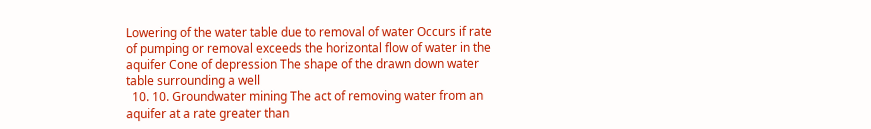Lowering of the water table due to removal of water Occurs if rate of pumping or removal exceeds the horizontal flow of water in the aquifer Cone of depression The shape of the drawn down water table surrounding a well
  10. 10. Groundwater mining The act of removing water from an aquifer at a rate greater than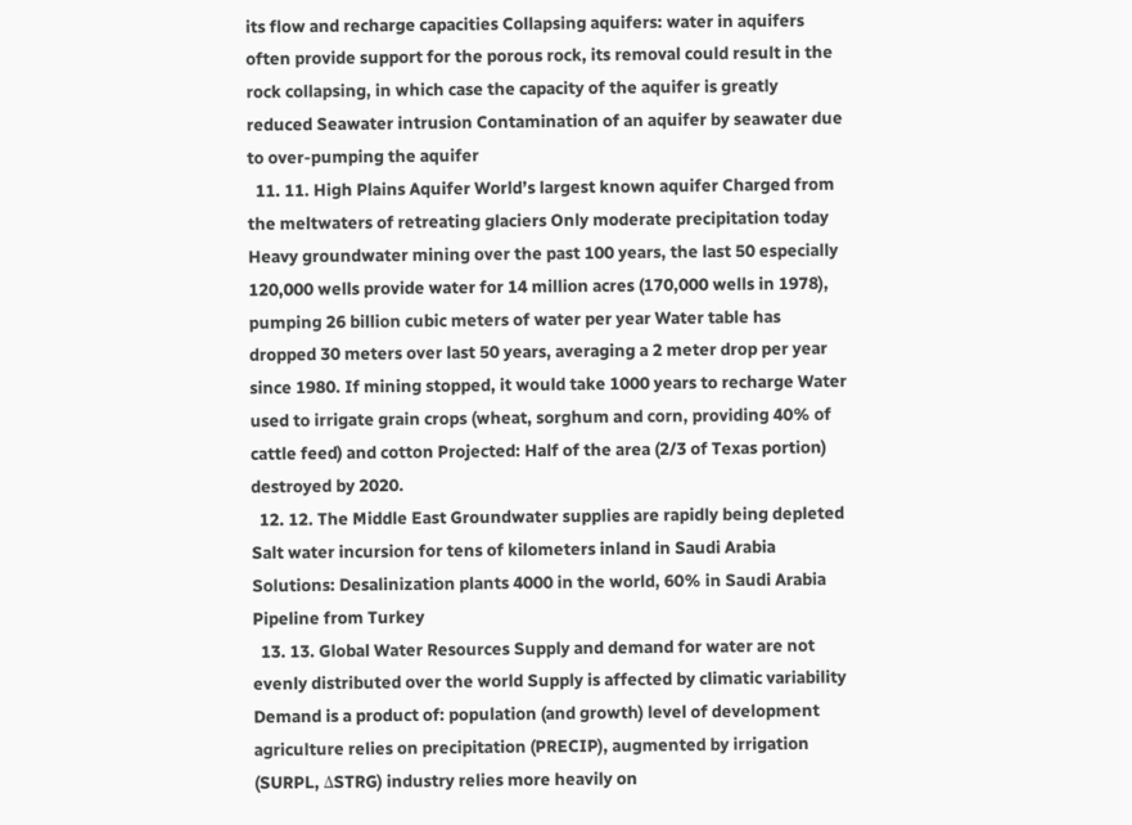its flow and recharge capacities Collapsing aquifers: water in aquifers often provide support for the porous rock, its removal could result in the rock collapsing, in which case the capacity of the aquifer is greatly reduced Seawater intrusion Contamination of an aquifer by seawater due to over-pumping the aquifer
  11. 11. High Plains Aquifer World’s largest known aquifer Charged from the meltwaters of retreating glaciers Only moderate precipitation today Heavy groundwater mining over the past 100 years, the last 50 especially 120,000 wells provide water for 14 million acres (170,000 wells in 1978), pumping 26 billion cubic meters of water per year Water table has dropped 30 meters over last 50 years, averaging a 2 meter drop per year since 1980. If mining stopped, it would take 1000 years to recharge Water used to irrigate grain crops (wheat, sorghum and corn, providing 40% of cattle feed) and cotton Projected: Half of the area (2/3 of Texas portion) destroyed by 2020.
  12. 12. The Middle East Groundwater supplies are rapidly being depleted Salt water incursion for tens of kilometers inland in Saudi Arabia Solutions: Desalinization plants 4000 in the world, 60% in Saudi Arabia Pipeline from Turkey
  13. 13. Global Water Resources Supply and demand for water are not evenly distributed over the world Supply is affected by climatic variability Demand is a product of: population (and growth) level of development agriculture relies on precipitation (PRECIP), augmented by irrigation (SURPL, ΔSTRG) industry relies more heavily on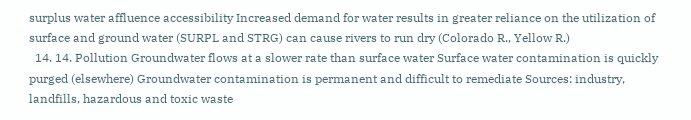surplus water affluence accessibility Increased demand for water results in greater reliance on the utilization of surface and ground water (SURPL and STRG) can cause rivers to run dry (Colorado R., Yellow R.)
  14. 14. Pollution Groundwater flows at a slower rate than surface water Surface water contamination is quickly purged (elsewhere) Groundwater contamination is permanent and difficult to remediate Sources: industry, landfills, hazardous and toxic waste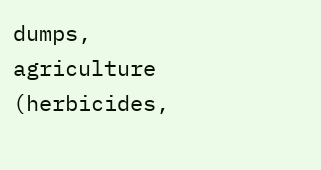dumps, agriculture (herbicides,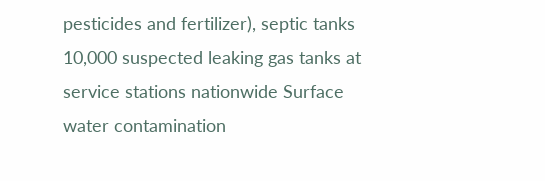pesticides and fertilizer), septic tanks 10,000 suspected leaking gas tanks at service stations nationwide Surface water contamination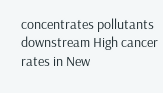concentrates pollutants downstream High cancer rates in New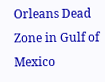Orleans Dead Zone in Gulf of Mexico